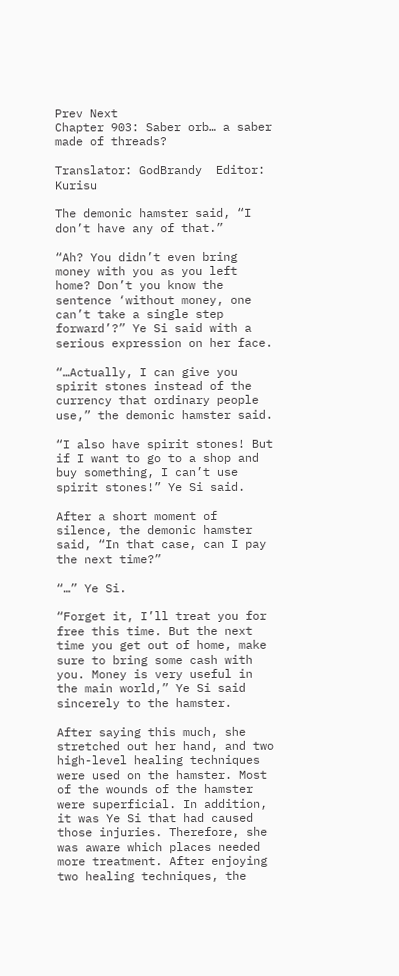Prev Next
Chapter 903: Saber orb… a saber made of threads?

Translator: GodBrandy  Editor: Kurisu

The demonic hamster said, “I don’t have any of that.”

“Ah? You didn’t even bring money with you as you left home? Don’t you know the sentence ‘without money, one can’t take a single step forward’?” Ye Si said with a serious expression on her face.

“…Actually, I can give you spirit stones instead of the currency that ordinary people use,” the demonic hamster said.

“I also have spirit stones! But if I want to go to a shop and buy something, I can’t use spirit stones!” Ye Si said.

After a short moment of silence, the demonic hamster said, “In that case, can I pay the next time?”

“…” Ye Si.

“Forget it, I’ll treat you for free this time. But the next time you get out of home, make sure to bring some cash with you. Money is very useful in the main world,” Ye Si said sincerely to the hamster.

After saying this much, she stretched out her hand, and two high-level healing techniques were used on the hamster. Most of the wounds of the hamster were superficial. In addition, it was Ye Si that had caused those injuries. Therefore, she was aware which places needed more treatment. After enjoying two healing techniques, the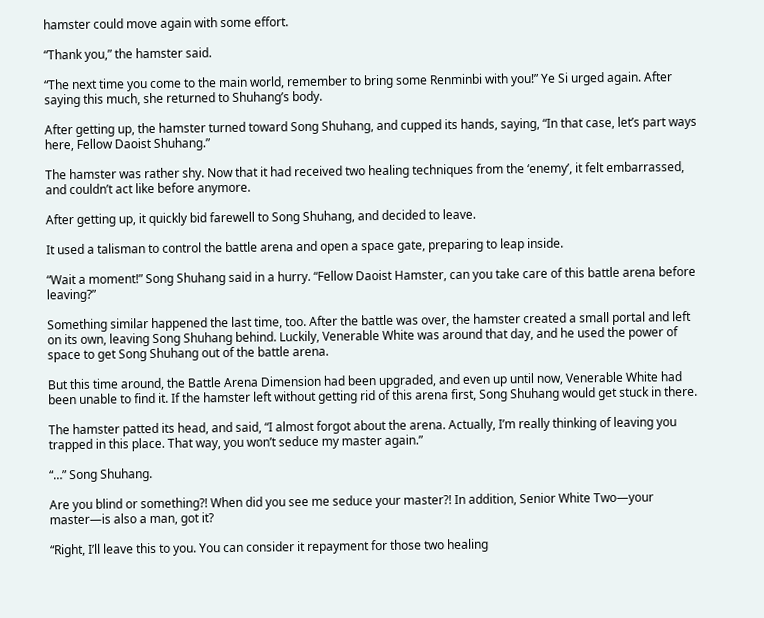hamster could move again with some effort.

“Thank you,” the hamster said.

“The next time you come to the main world, remember to bring some Renminbi with you!” Ye Si urged again. After saying this much, she returned to Shuhang’s body.

After getting up, the hamster turned toward Song Shuhang, and cupped its hands, saying, “In that case, let’s part ways here, Fellow Daoist Shuhang.”

The hamster was rather shy. Now that it had received two healing techniques from the ‘enemy’, it felt embarrassed, and couldn’t act like before anymore.

After getting up, it quickly bid farewell to Song Shuhang, and decided to leave.

It used a talisman to control the battle arena and open a space gate, preparing to leap inside.

“Wait a moment!” Song Shuhang said in a hurry. “Fellow Daoist Hamster, can you take care of this battle arena before leaving?”

Something similar happened the last time, too. After the battle was over, the hamster created a small portal and left on its own, leaving Song Shuhang behind. Luckily, Venerable White was around that day, and he used the power of space to get Song Shuhang out of the battle arena.

But this time around, the Battle Arena Dimension had been upgraded, and even up until now, Venerable White had been unable to find it. If the hamster left without getting rid of this arena first, Song Shuhang would get stuck in there.

The hamster patted its head, and said, “I almost forgot about the arena. Actually, I’m really thinking of leaving you trapped in this place. That way, you won’t seduce my master again.”

“…” Song Shuhang.

Are you blind or something?! When did you see me seduce your master?! In addition, Senior White Two—your master—is also a man, got it?

“Right, I’ll leave this to you. You can consider it repayment for those two healing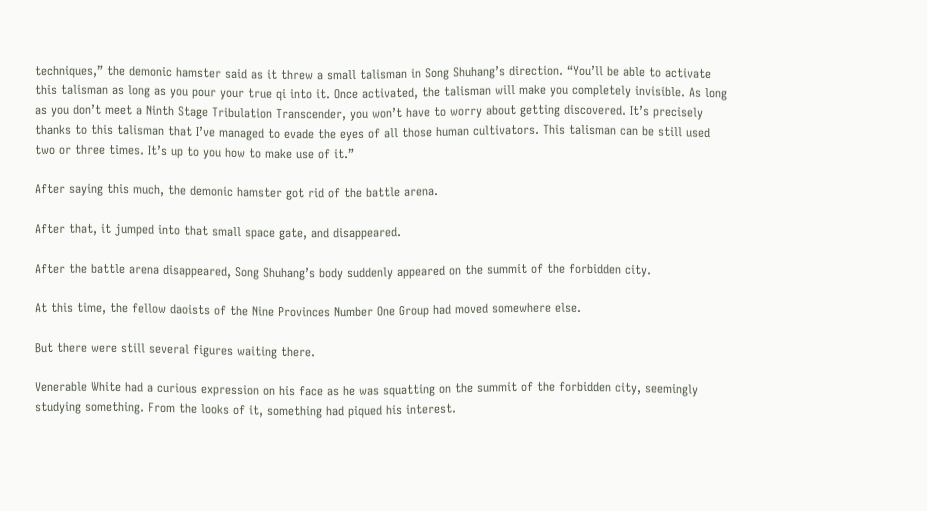techniques,” the demonic hamster said as it threw a small talisman in Song Shuhang’s direction. “You’ll be able to activate this talisman as long as you pour your true qi into it. Once activated, the talisman will make you completely invisible. As long as you don’t meet a Ninth Stage Tribulation Transcender, you won’t have to worry about getting discovered. It’s precisely thanks to this talisman that I’ve managed to evade the eyes of all those human cultivators. This talisman can be still used two or three times. It’s up to you how to make use of it.”

After saying this much, the demonic hamster got rid of the battle arena.

After that, it jumped into that small space gate, and disappeared.

After the battle arena disappeared, Song Shuhang’s body suddenly appeared on the summit of the forbidden city.

At this time, the fellow daoists of the Nine Provinces Number One Group had moved somewhere else.

But there were still several figures waiting there.

Venerable White had a curious expression on his face as he was squatting on the summit of the forbidden city, seemingly studying something. From the looks of it, something had piqued his interest.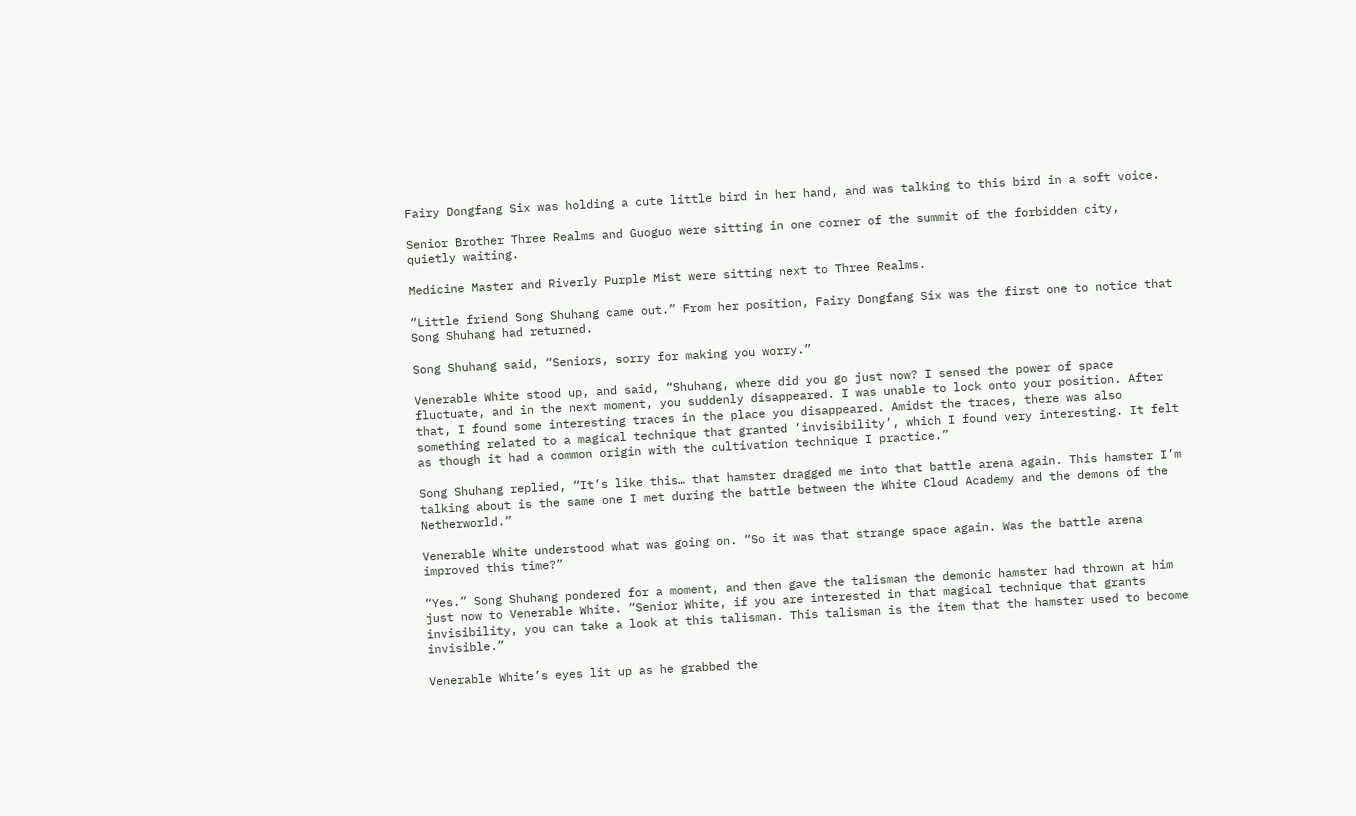Fairy Dongfang Six was holding a cute little bird in her hand, and was talking to this bird in a soft voice.

Senior Brother Three Realms and Guoguo were sitting in one corner of the summit of the forbidden city, quietly waiting.

Medicine Master and Riverly Purple Mist were sitting next to Three Realms.

“Little friend Song Shuhang came out.” From her position, Fairy Dongfang Six was the first one to notice that Song Shuhang had returned.

Song Shuhang said, “Seniors, sorry for making you worry.”

Venerable White stood up, and said, “Shuhang, where did you go just now? I sensed the power of space fluctuate, and in the next moment, you suddenly disappeared. I was unable to lock onto your position. After that, I found some interesting traces in the place you disappeared. Amidst the traces, there was also something related to a magical technique that granted ‘invisibility’, which I found very interesting. It felt as though it had a common origin with the cultivation technique I practice.”

Song Shuhang replied, “It’s like this… that hamster dragged me into that battle arena again. This hamster I’m talking about is the same one I met during the battle between the White Cloud Academy and the demons of the Netherworld.”

Venerable White understood what was going on. “So it was that strange space again. Was the battle arena improved this time?”

“Yes.” Song Shuhang pondered for a moment, and then gave the talisman the demonic hamster had thrown at him just now to Venerable White. “Senior White, if you are interested in that magical technique that grants invisibility, you can take a look at this talisman. This talisman is the item that the hamster used to become invisible.”

Venerable White’s eyes lit up as he grabbed the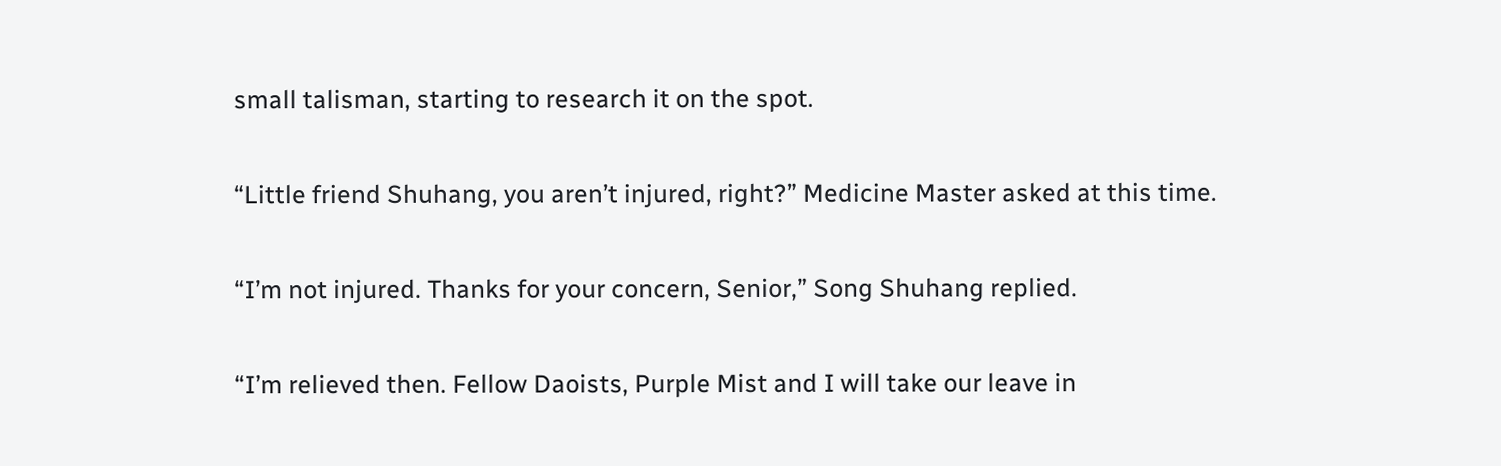small talisman, starting to research it on the spot.

“Little friend Shuhang, you aren’t injured, right?” Medicine Master asked at this time.

“I’m not injured. Thanks for your concern, Senior,” Song Shuhang replied.

“I’m relieved then. Fellow Daoists, Purple Mist and I will take our leave in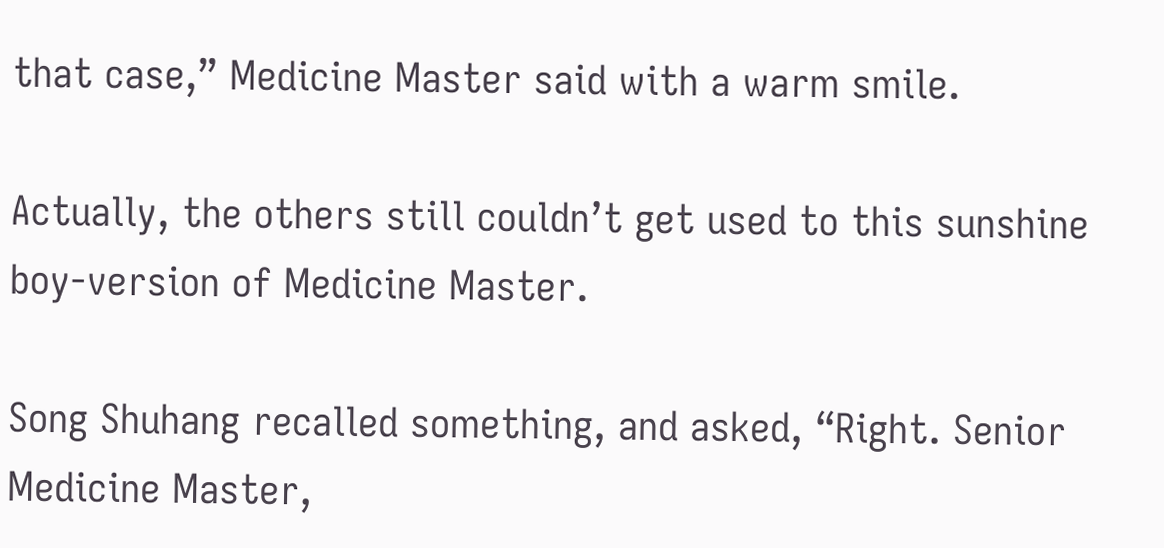that case,” Medicine Master said with a warm smile.

Actually, the others still couldn’t get used to this sunshine boy-version of Medicine Master.

Song Shuhang recalled something, and asked, “Right. Senior Medicine Master,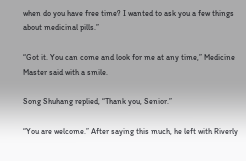when do you have free time? I wanted to ask you a few things about medicinal pills.”

“Got it. You can come and look for me at any time,” Medicine Master said with a smile.

Song Shuhang replied, “Thank you, Senior.”

“You are welcome.” After saying this much, he left with Riverly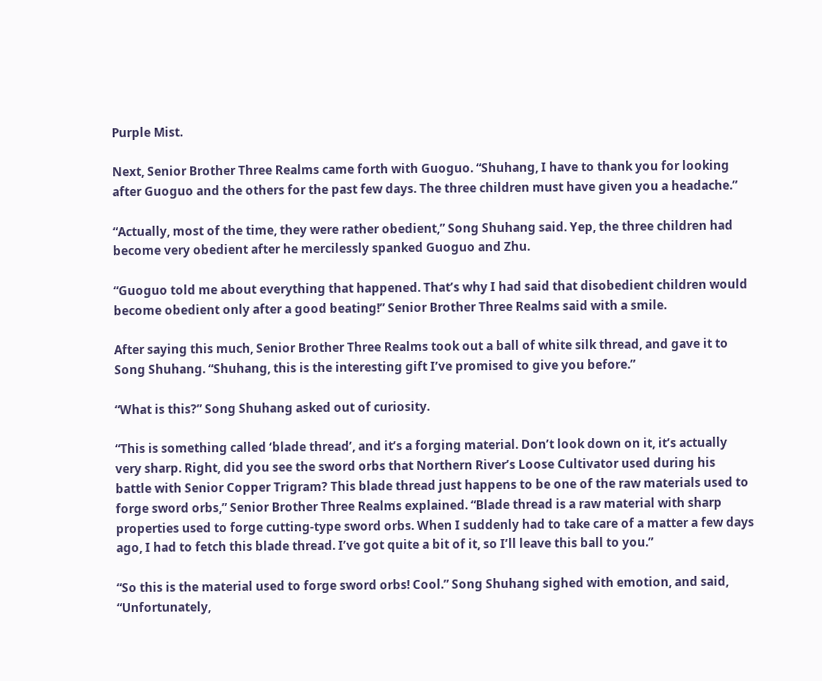Purple Mist.

Next, Senior Brother Three Realms came forth with Guoguo. “Shuhang, I have to thank you for looking after Guoguo and the others for the past few days. The three children must have given you a headache.”

“Actually, most of the time, they were rather obedient,” Song Shuhang said. Yep, the three children had become very obedient after he mercilessly spanked Guoguo and Zhu.

“Guoguo told me about everything that happened. That’s why I had said that disobedient children would become obedient only after a good beating!” Senior Brother Three Realms said with a smile.

After saying this much, Senior Brother Three Realms took out a ball of white silk thread, and gave it to Song Shuhang. “Shuhang, this is the interesting gift I’ve promised to give you before.”

“What is this?” Song Shuhang asked out of curiosity.

“This is something called ‘blade thread’, and it’s a forging material. Don’t look down on it, it’s actually very sharp. Right, did you see the sword orbs that Northern River’s Loose Cultivator used during his battle with Senior Copper Trigram? This blade thread just happens to be one of the raw materials used to forge sword orbs,” Senior Brother Three Realms explained. “Blade thread is a raw material with sharp properties used to forge cutting-type sword orbs. When I suddenly had to take care of a matter a few days ago, I had to fetch this blade thread. I’ve got quite a bit of it, so I’ll leave this ball to you.”

“So this is the material used to forge sword orbs! Cool.” Song Shuhang sighed with emotion, and said, “Unfortunately,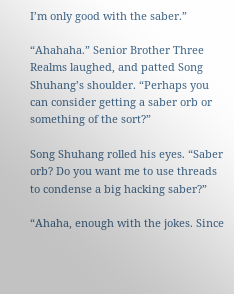I’m only good with the saber.”

“Ahahaha.” Senior Brother Three Realms laughed, and patted Song Shuhang’s shoulder. “Perhaps you can consider getting a saber orb or something of the sort?”

Song Shuhang rolled his eyes. “Saber orb? Do you want me to use threads to condense a big hacking saber?”

“Ahaha, enough with the jokes. Since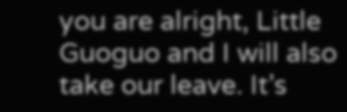you are alright, Little Guoguo and I will also take our leave. It’s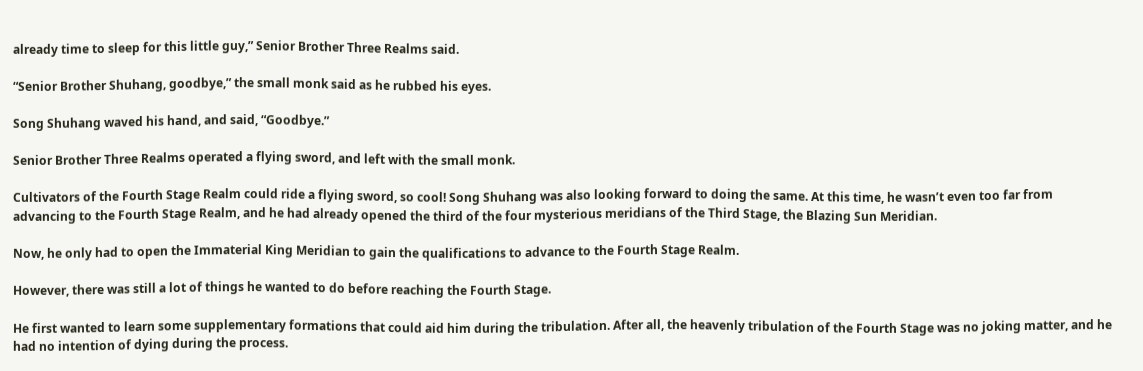already time to sleep for this little guy,” Senior Brother Three Realms said.

“Senior Brother Shuhang, goodbye,” the small monk said as he rubbed his eyes.

Song Shuhang waved his hand, and said, “Goodbye.”

Senior Brother Three Realms operated a flying sword, and left with the small monk.

Cultivators of the Fourth Stage Realm could ride a flying sword, so cool! Song Shuhang was also looking forward to doing the same. At this time, he wasn’t even too far from advancing to the Fourth Stage Realm, and he had already opened the third of the four mysterious meridians of the Third Stage, the Blazing Sun Meridian.

Now, he only had to open the Immaterial King Meridian to gain the qualifications to advance to the Fourth Stage Realm.

However, there was still a lot of things he wanted to do before reaching the Fourth Stage.

He first wanted to learn some supplementary formations that could aid him during the tribulation. After all, the heavenly tribulation of the Fourth Stage was no joking matter, and he had no intention of dying during the process.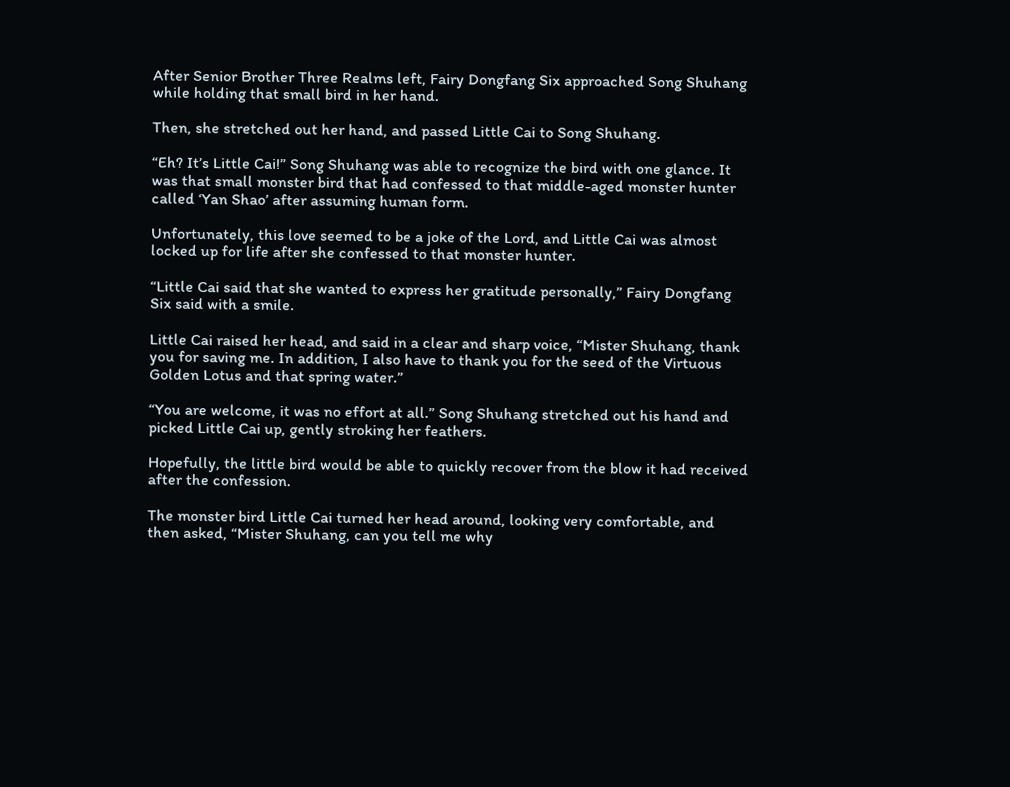After Senior Brother Three Realms left, Fairy Dongfang Six approached Song Shuhang while holding that small bird in her hand.

Then, she stretched out her hand, and passed Little Cai to Song Shuhang.

“Eh? It’s Little Cai!” Song Shuhang was able to recognize the bird with one glance. It was that small monster bird that had confessed to that middle-aged monster hunter called ‘Yan Shao’ after assuming human form.

Unfortunately, this love seemed to be a joke of the Lord, and Little Cai was almost locked up for life after she confessed to that monster hunter.

“Little Cai said that she wanted to express her gratitude personally,” Fairy Dongfang Six said with a smile.

Little Cai raised her head, and said in a clear and sharp voice, “Mister Shuhang, thank you for saving me. In addition, I also have to thank you for the seed of the Virtuous Golden Lotus and that spring water.”

“You are welcome, it was no effort at all.” Song Shuhang stretched out his hand and picked Little Cai up, gently stroking her feathers.

Hopefully, the little bird would be able to quickly recover from the blow it had received after the confession.

The monster bird Little Cai turned her head around, looking very comfortable, and then asked, “Mister Shuhang, can you tell me why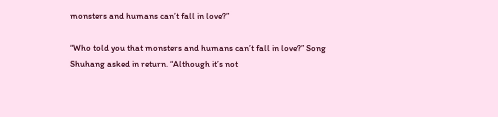monsters and humans can’t fall in love?”

“Who told you that monsters and humans can’t fall in love?” Song Shuhang asked in return. “Although it’s not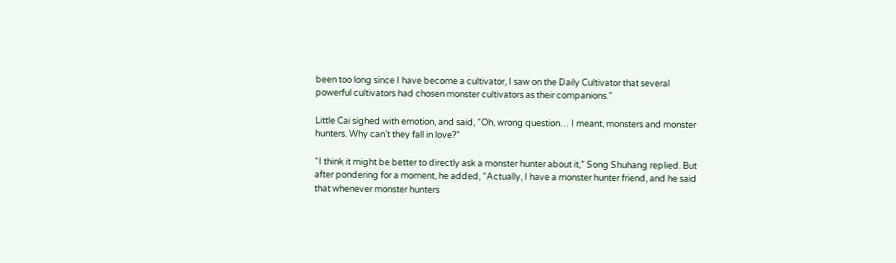been too long since I have become a cultivator, I saw on the Daily Cultivator that several powerful cultivators had chosen monster cultivators as their companions.”

Little Cai sighed with emotion, and said, “Oh, wrong question… I meant, monsters and monster hunters. Why can’t they fall in love?”

“I think it might be better to directly ask a monster hunter about it,” Song Shuhang replied. But after pondering for a moment, he added, “Actually, I have a monster hunter friend, and he said that whenever monster hunters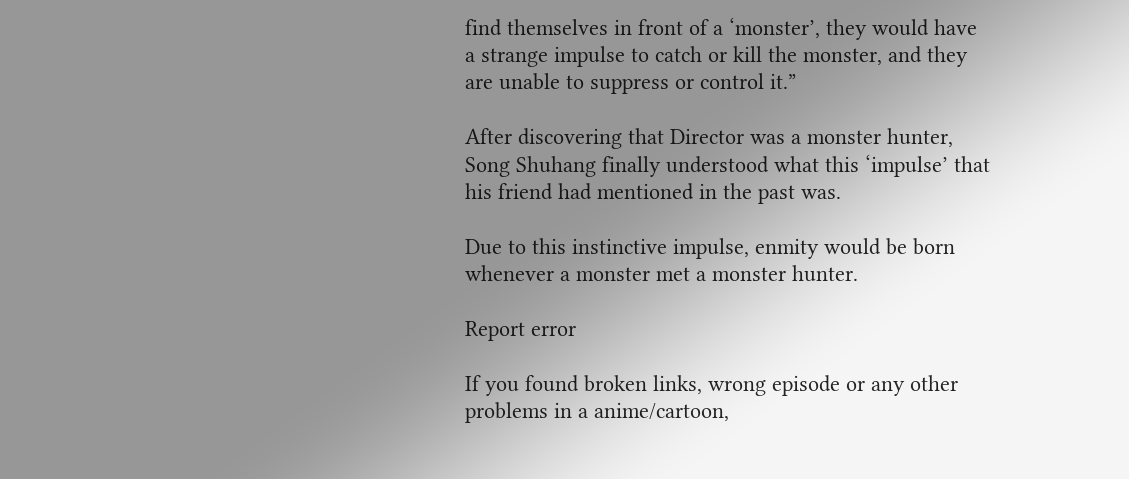find themselves in front of a ‘monster’, they would have a strange impulse to catch or kill the monster, and they are unable to suppress or control it.”

After discovering that Director was a monster hunter, Song Shuhang finally understood what this ‘impulse’ that his friend had mentioned in the past was.

Due to this instinctive impulse, enmity would be born whenever a monster met a monster hunter.

Report error

If you found broken links, wrong episode or any other problems in a anime/cartoon,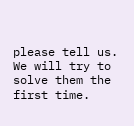please tell us. We will try to solve them the first time.